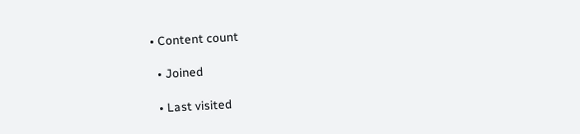• Content count

  • Joined

  • Last visited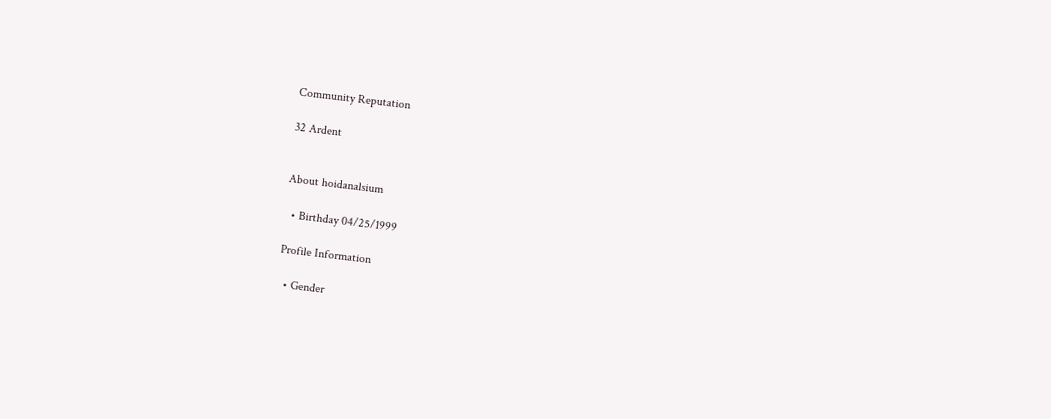Community Reputation

32 Ardent


About hoidanalsium

  • Birthday 04/25/1999

Profile Information

  • Gender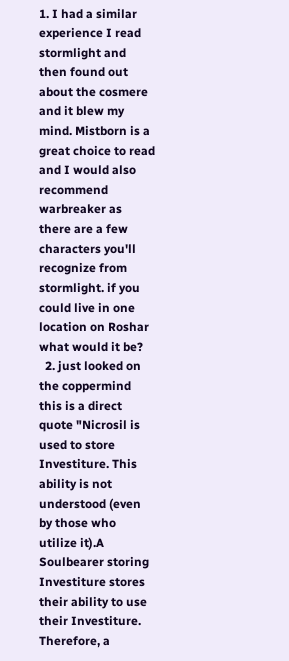1. I had a similar experience I read stormlight and then found out about the cosmere and it blew my mind. Mistborn is a great choice to read and I would also recommend warbreaker as there are a few characters you'll recognize from stormlight. if you could live in one location on Roshar what would it be?
  2. just looked on the coppermind this is a direct quote "Nicrosil is used to store Investiture. This ability is not understood (even by those who utilize it).A Soulbearer storing Investiture stores their ability to use their Investiture. Therefore, a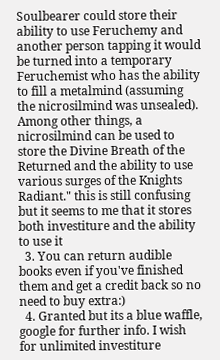Soulbearer could store their ability to use Feruchemy and another person tapping it would be turned into a temporary Feruchemist who has the ability to fill a metalmind (assuming the nicrosilmind was unsealed). Among other things, a nicrosilmind can be used to store the Divine Breath of the Returned and the ability to use various surges of the Knights Radiant." this is still confusing but it seems to me that it stores both investiture and the ability to use it
  3. You can return audible books even if you've finished them and get a credit back so no need to buy extra:)
  4. Granted but its a blue waffle, google for further info. I wish for unlimited investiture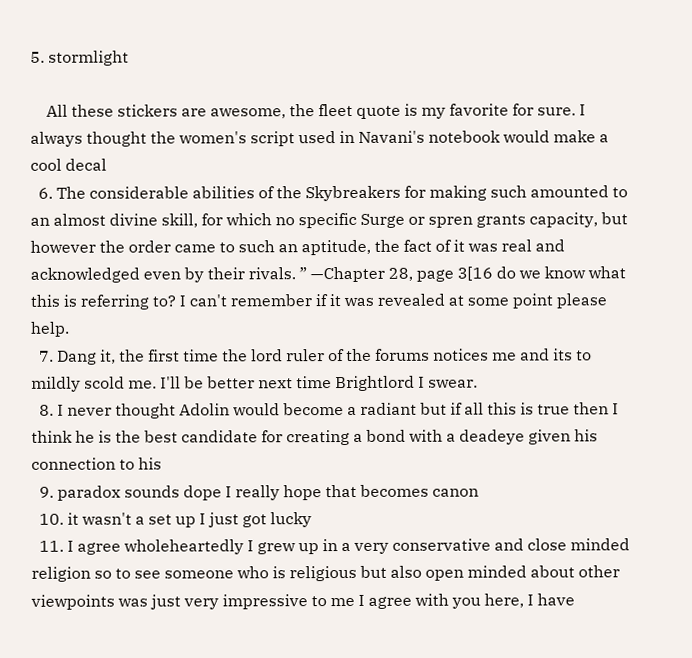5. stormlight

    All these stickers are awesome, the fleet quote is my favorite for sure. I always thought the women's script used in Navani's notebook would make a cool decal
  6. The considerable abilities of the Skybreakers for making such amounted to an almost divine skill, for which no specific Surge or spren grants capacity, but however the order came to such an aptitude, the fact of it was real and acknowledged even by their rivals. ” —Chapter 28, page 3[16 do we know what this is referring to? I can't remember if it was revealed at some point please help.
  7. Dang it, the first time the lord ruler of the forums notices me and its to mildly scold me. I'll be better next time Brightlord I swear.
  8. I never thought Adolin would become a radiant but if all this is true then I think he is the best candidate for creating a bond with a deadeye given his connection to his
  9. paradox sounds dope I really hope that becomes canon
  10. it wasn't a set up I just got lucky
  11. I agree wholeheartedly I grew up in a very conservative and close minded religion so to see someone who is religious but also open minded about other viewpoints was just very impressive to me I agree with you here, I have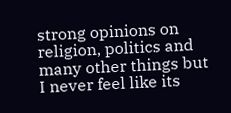strong opinions on religion, politics and many other things but I never feel like its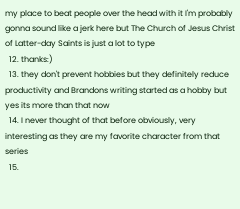my place to beat people over the head with it I'm probably gonna sound like a jerk here but The Church of Jesus Christ of Latter-day Saints is just a lot to type
  12. thanks:)
  13. they don't prevent hobbies but they definitely reduce productivity and Brandons writing started as a hobby but yes its more than that now
  14. I never thought of that before obviously, very interesting as they are my favorite character from that series
  15.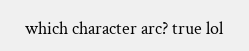which character arc? true lol